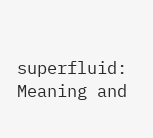superfluid: Meaning and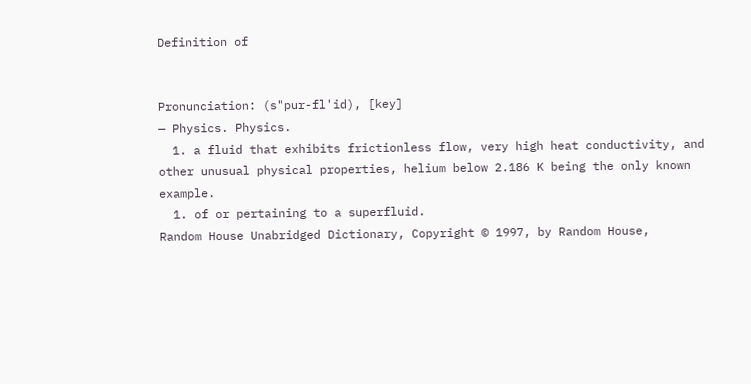Definition of


Pronunciation: (s"pur-fl'id), [key]
— Physics. Physics.
  1. a fluid that exhibits frictionless flow, very high heat conductivity, and other unusual physical properties, helium below 2.186 K being the only known example.
  1. of or pertaining to a superfluid.
Random House Unabridged Dictionary, Copyright © 1997, by Random House,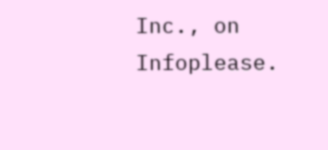Inc., on Infoplease.